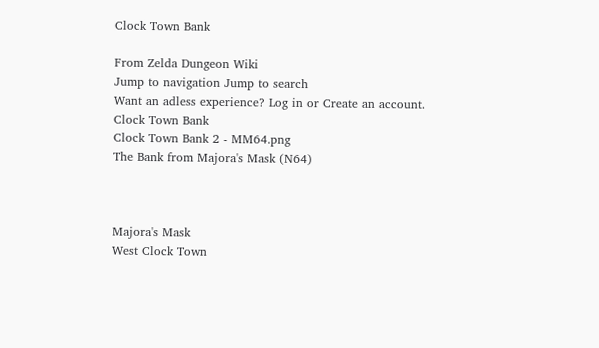Clock Town Bank

From Zelda Dungeon Wiki
Jump to navigation Jump to search
Want an adless experience? Log in or Create an account.
Clock Town Bank
Clock Town Bank 2 - MM64.png
The Bank from Majora's Mask (N64)



Majora's Mask
West Clock Town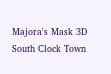Majora's Mask 3D
South Clock Town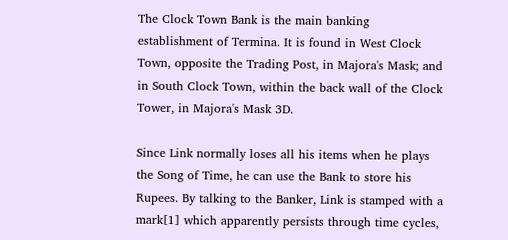The Clock Town Bank is the main banking establishment of Termina. It is found in West Clock Town, opposite the Trading Post, in Majora's Mask; and in South Clock Town, within the back wall of the Clock Tower, in Majora's Mask 3D.

Since Link normally loses all his items when he plays the Song of Time, he can use the Bank to store his Rupees. By talking to the Banker, Link is stamped with a mark[1] which apparently persists through time cycles,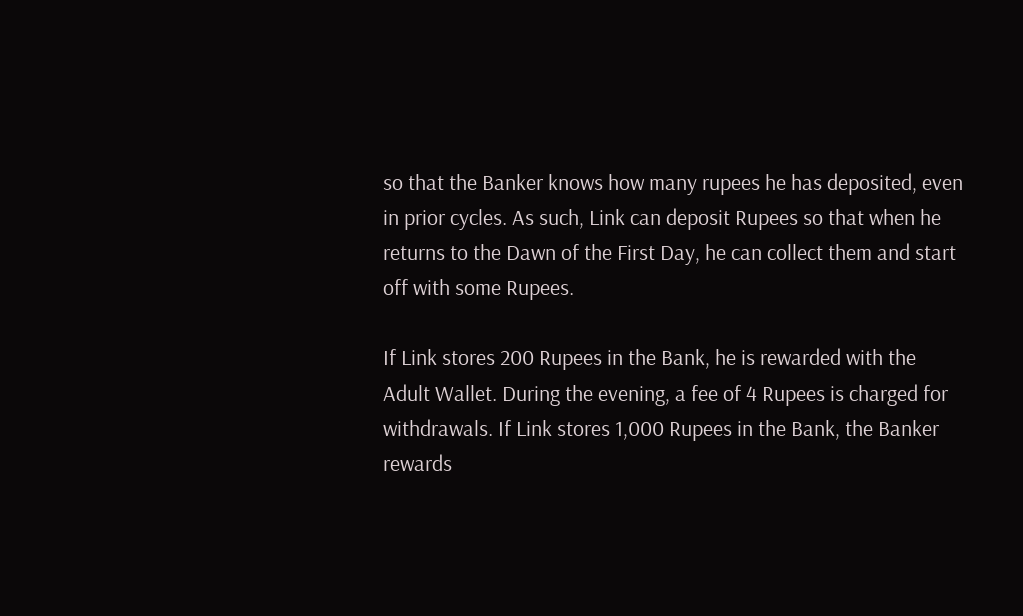so that the Banker knows how many rupees he has deposited, even in prior cycles. As such, Link can deposit Rupees so that when he returns to the Dawn of the First Day, he can collect them and start off with some Rupees.

If Link stores 200 Rupees in the Bank, he is rewarded with the Adult Wallet. During the evening, a fee of 4 Rupees is charged for withdrawals. If Link stores 1,000 Rupees in the Bank, the Banker rewards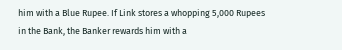him with a Blue Rupee. If Link stores a whopping 5,000 Rupees in the Bank, the Banker rewards him with a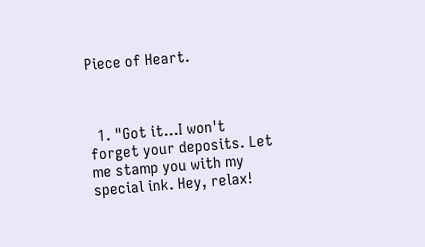Piece of Heart.



  1. "Got it...I won't forget your deposits. Let me stamp you with my special ink. Hey, relax!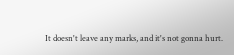It doesn't leave any marks, and it's not gonna hurt.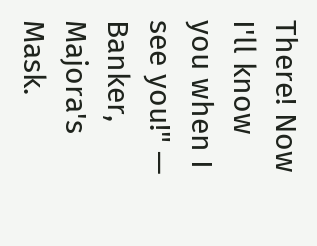There! Now I'll know you when I see you!" — Banker, Majora's Mask.